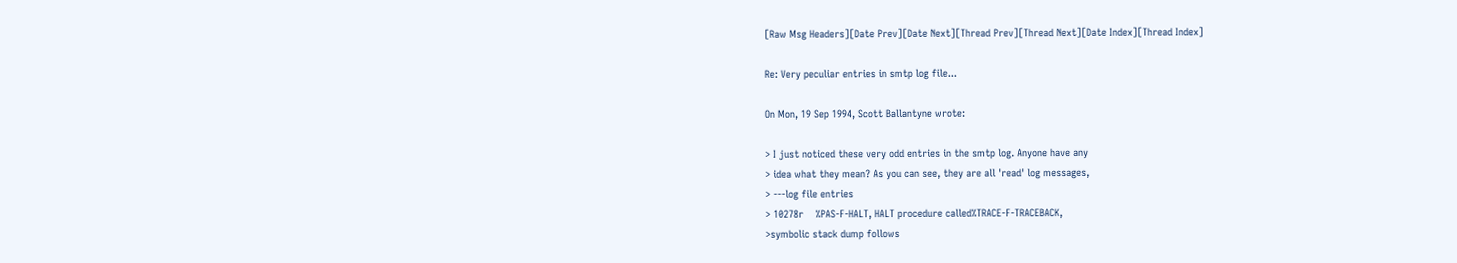[Raw Msg Headers][Date Prev][Date Next][Thread Prev][Thread Next][Date Index][Thread Index]

Re: Very peculiar entries in smtp log file...

On Mon, 19 Sep 1994, Scott Ballantyne wrote:

> I just noticed these very odd entries in the smtp log. Anyone have any
> idea what they mean? As you can see, they are all 'read' log messages,
> ---log file entries
> 10278r    %PAS-F-HALT, HALT procedure called%TRACE-F-TRACEBACK,
>symbolic stack dump follows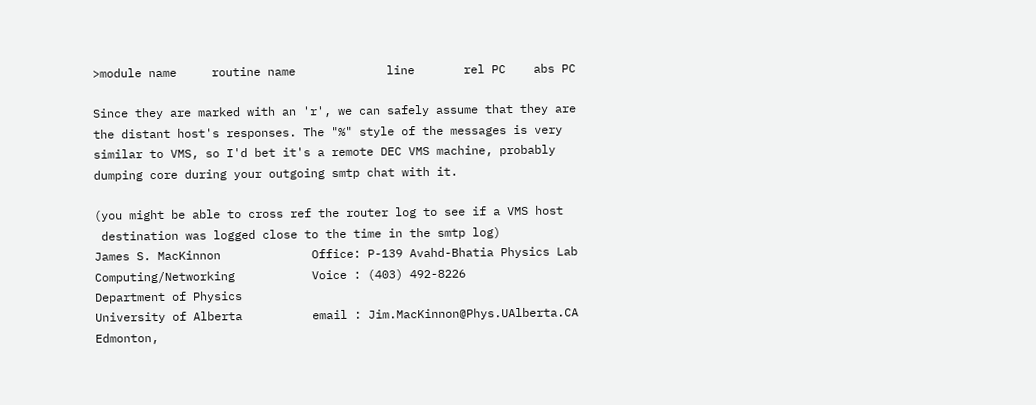>module name     routine name             line       rel PC    abs PC

Since they are marked with an 'r', we can safely assume that they are
the distant host's responses. The "%" style of the messages is very
similar to VMS, so I'd bet it's a remote DEC VMS machine, probably
dumping core during your outgoing smtp chat with it.

(you might be able to cross ref the router log to see if a VMS host
 destination was logged close to the time in the smtp log)
James S. MacKinnon             Office: P-139 Avahd-Bhatia Physics Lab
Computing/Networking           Voice : (403) 492-8226
Department of Physics
University of Alberta          email : Jim.MacKinnon@Phys.UAlberta.CA
Edmonton,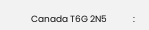Canada T6G 2N5             :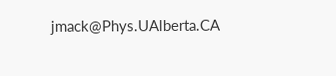jmack@Phys.UAlberta.CA